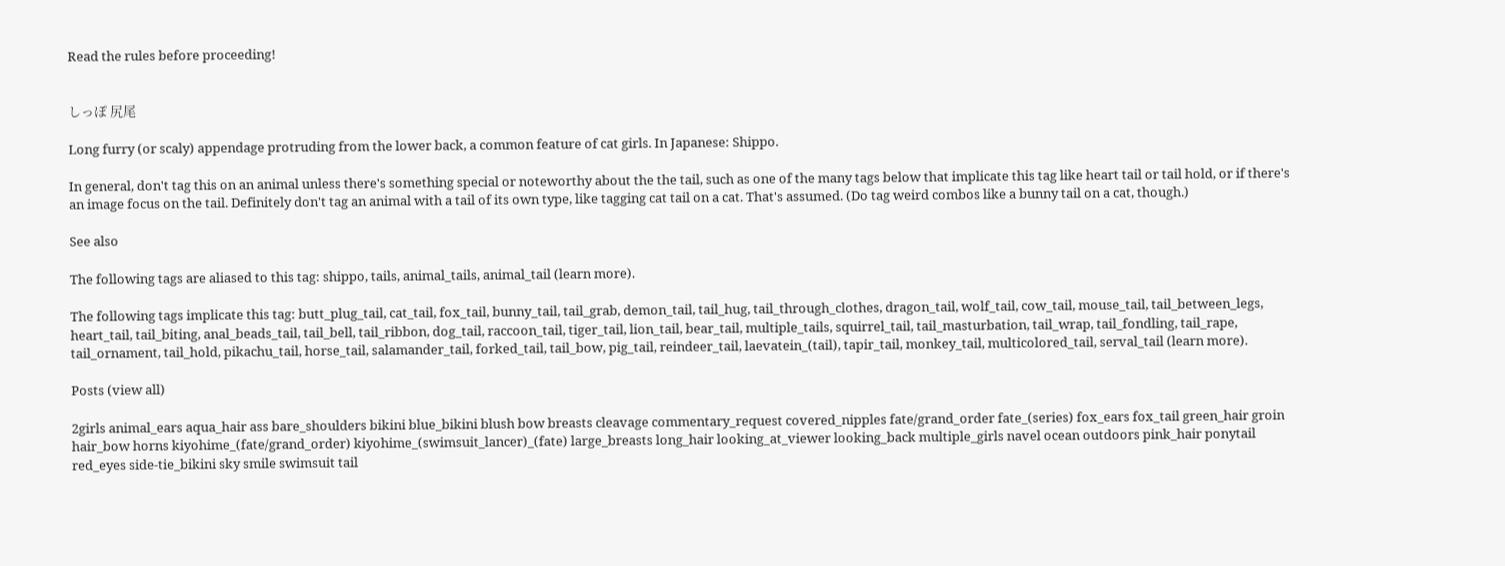Read the rules before proceeding!


しっぽ 尻尾

Long furry (or scaly) appendage protruding from the lower back, a common feature of cat girls. In Japanese: Shippo.

In general, don't tag this on an animal unless there's something special or noteworthy about the the tail, such as one of the many tags below that implicate this tag like heart tail or tail hold, or if there's an image focus on the tail. Definitely don't tag an animal with a tail of its own type, like tagging cat tail on a cat. That's assumed. (Do tag weird combos like a bunny tail on a cat, though.)

See also

The following tags are aliased to this tag: shippo, tails, animal_tails, animal_tail (learn more).

The following tags implicate this tag: butt_plug_tail, cat_tail, fox_tail, bunny_tail, tail_grab, demon_tail, tail_hug, tail_through_clothes, dragon_tail, wolf_tail, cow_tail, mouse_tail, tail_between_legs, heart_tail, tail_biting, anal_beads_tail, tail_bell, tail_ribbon, dog_tail, raccoon_tail, tiger_tail, lion_tail, bear_tail, multiple_tails, squirrel_tail, tail_masturbation, tail_wrap, tail_fondling, tail_rape, tail_ornament, tail_hold, pikachu_tail, horse_tail, salamander_tail, forked_tail, tail_bow, pig_tail, reindeer_tail, laevatein_(tail), tapir_tail, monkey_tail, multicolored_tail, serval_tail (learn more).

Posts (view all)

2girls animal_ears aqua_hair ass bare_shoulders bikini blue_bikini blush bow breasts cleavage commentary_request covered_nipples fate/grand_order fate_(series) fox_ears fox_tail green_hair groin hair_bow horns kiyohime_(fate/grand_order) kiyohime_(swimsuit_lancer)_(fate) large_breasts long_hair looking_at_viewer looking_back multiple_girls navel ocean outdoors pink_hair ponytail red_eyes side-tie_bikini sky smile swimsuit tail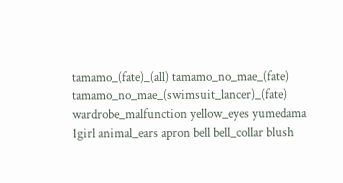tamamo_(fate)_(all) tamamo_no_mae_(fate) tamamo_no_mae_(swimsuit_lancer)_(fate) wardrobe_malfunction yellow_eyes yumedama
1girl animal_ears apron bell bell_collar blush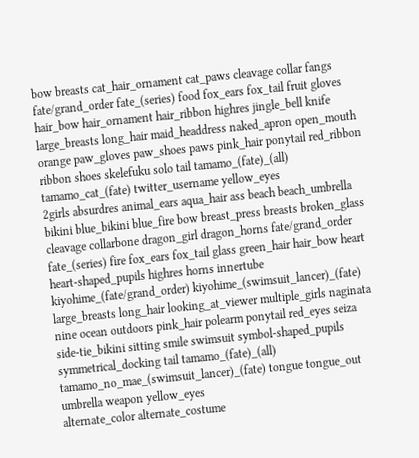bow breasts cat_hair_ornament cat_paws cleavage collar fangs fate/grand_order fate_(series) food fox_ears fox_tail fruit gloves hair_bow hair_ornament hair_ribbon highres jingle_bell knife large_breasts long_hair maid_headdress naked_apron open_mouth orange paw_gloves paw_shoes paws pink_hair ponytail red_ribbon ribbon shoes skelefuku solo tail tamamo_(fate)_(all) tamamo_cat_(fate) twitter_username yellow_eyes
2girls absurdres animal_ears aqua_hair ass beach beach_umbrella bikini blue_bikini blue_fire bow breast_press breasts broken_glass cleavage collarbone dragon_girl dragon_horns fate/grand_order fate_(series) fire fox_ears fox_tail glass green_hair hair_bow heart heart-shaped_pupils highres horns innertube kiyohime_(fate/grand_order) kiyohime_(swimsuit_lancer)_(fate) large_breasts long_hair looking_at_viewer multiple_girls naginata nine ocean outdoors pink_hair polearm ponytail red_eyes seiza side-tie_bikini sitting smile swimsuit symbol-shaped_pupils symmetrical_docking tail tamamo_(fate)_(all) tamamo_no_mae_(swimsuit_lancer)_(fate) tongue tongue_out umbrella weapon yellow_eyes
alternate_color alternate_costume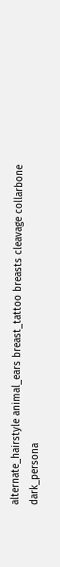alternate_hairstyle animal_ears breast_tattoo breasts cleavage collarbone dark_persona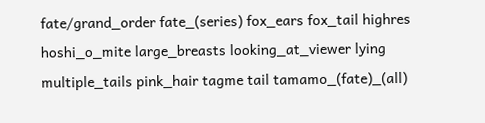fate/grand_order fate_(series) fox_ears fox_tail highres hoshi_o_mite large_breasts looking_at_viewer lying multiple_tails pink_hair tagme tail tamamo_(fate)_(all)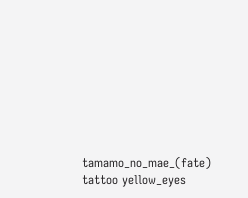tamamo_no_mae_(fate) tattoo yellow_eyes